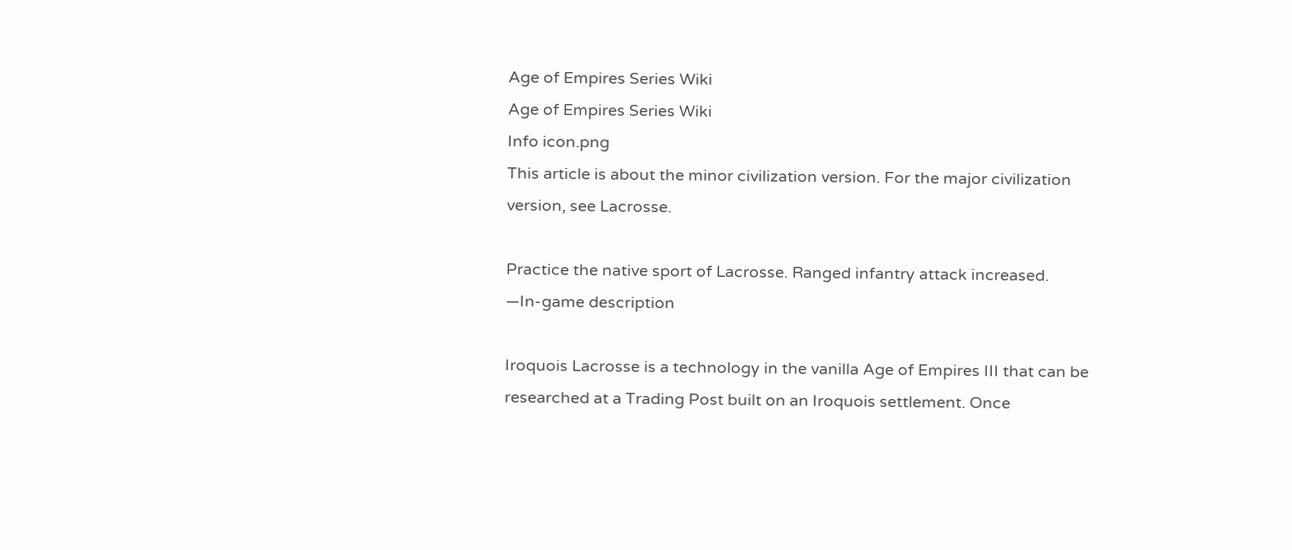Age of Empires Series Wiki
Age of Empires Series Wiki
Info icon.png
This article is about the minor civilization version. For the major civilization version, see Lacrosse.

Practice the native sport of Lacrosse. Ranged infantry attack increased.
—In-game description

Iroquois Lacrosse is a technology in the vanilla Age of Empires III that can be researched at a Trading Post built on an Iroquois settlement. Once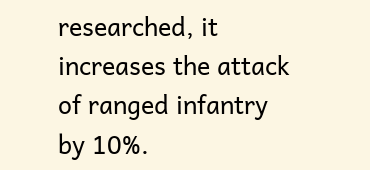researched, it increases the attack of ranged infantry by 10%.